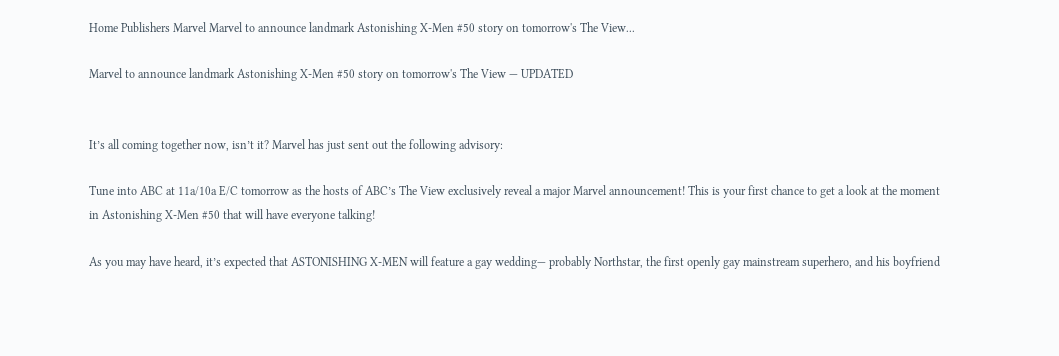Home Publishers Marvel Marvel to announce landmark Astonishing X-Men #50 story on tomorrow's The View...

Marvel to announce landmark Astonishing X-Men #50 story on tomorrow's The View — UPDATED


It’s all coming together now, isn’t it? Marvel has just sent out the following advisory:

Tune into ABC at 11a/10a E/C tomorrow as the hosts of ABC’s The View exclusively reveal a major Marvel announcement! This is your first chance to get a look at the moment in Astonishing X-Men #50 that will have everyone talking!

As you may have heard, it’s expected that ASTONISHING X-MEN will feature a gay wedding— probably Northstar, the first openly gay mainstream superhero, and his boyfriend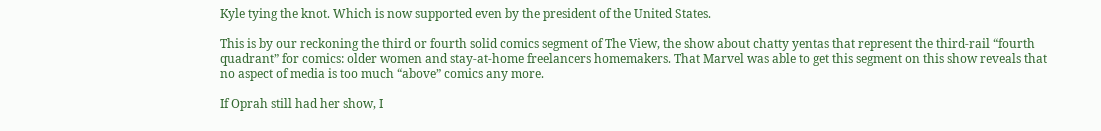Kyle tying the knot. Which is now supported even by the president of the United States.

This is by our reckoning the third or fourth solid comics segment of The View, the show about chatty yentas that represent the third-rail “fourth quadrant” for comics: older women and stay-at-home freelancers homemakers. That Marvel was able to get this segment on this show reveals that no aspect of media is too much “above” comics any more.

If Oprah still had her show, I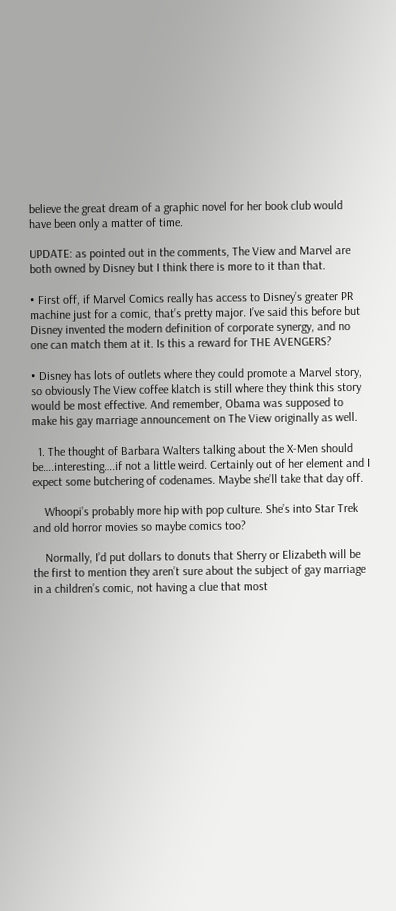believe the great dream of a graphic novel for her book club would have been only a matter of time.

UPDATE: as pointed out in the comments, The View and Marvel are both owned by Disney but I think there is more to it than that.

• First off, if Marvel Comics really has access to Disney’s greater PR machine just for a comic, that’s pretty major. I’ve said this before but Disney invented the modern definition of corporate synergy, and no one can match them at it. Is this a reward for THE AVENGERS?

• Disney has lots of outlets where they could promote a Marvel story, so obviously The View coffee klatch is still where they think this story would be most effective. And remember, Obama was supposed to make his gay marriage announcement on The View originally as well.

  1. The thought of Barbara Walters talking about the X-Men should be….interesting….if not a little weird. Certainly out of her element and I expect some butchering of codenames. Maybe she’ll take that day off.

    Whoopi’s probably more hip with pop culture. She’s into Star Trek and old horror movies so maybe comics too?

    Normally, I’d put dollars to donuts that Sherry or Elizabeth will be the first to mention they aren’t sure about the subject of gay marriage in a children’s comic, not having a clue that most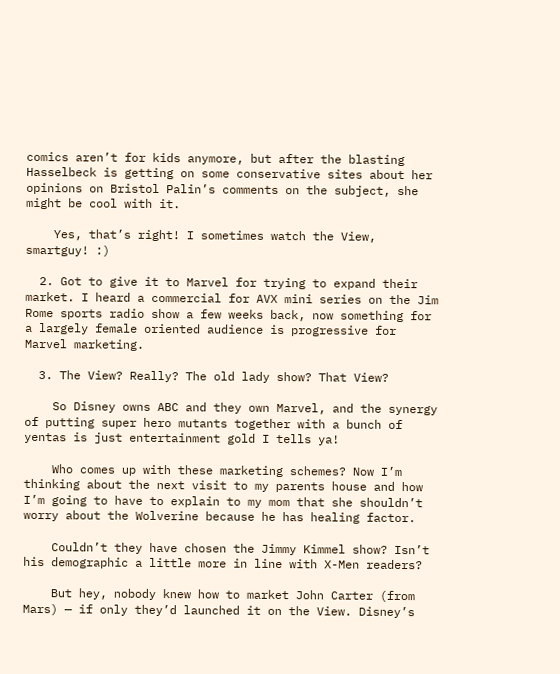comics aren’t for kids anymore, but after the blasting Hasselbeck is getting on some conservative sites about her opinions on Bristol Palin’s comments on the subject, she might be cool with it.

    Yes, that’s right! I sometimes watch the View, smartguy! :)

  2. Got to give it to Marvel for trying to expand their market. I heard a commercial for AVX mini series on the Jim Rome sports radio show a few weeks back, now something for a largely female oriented audience is progressive for Marvel marketing.

  3. The View? Really? The old lady show? That View?

    So Disney owns ABC and they own Marvel, and the synergy of putting super hero mutants together with a bunch of yentas is just entertainment gold I tells ya!

    Who comes up with these marketing schemes? Now I’m thinking about the next visit to my parents house and how I’m going to have to explain to my mom that she shouldn’t worry about the Wolverine because he has healing factor.

    Couldn’t they have chosen the Jimmy Kimmel show? Isn’t his demographic a little more in line with X-Men readers?

    But hey, nobody knew how to market John Carter (from Mars) — if only they’d launched it on the View. Disney’s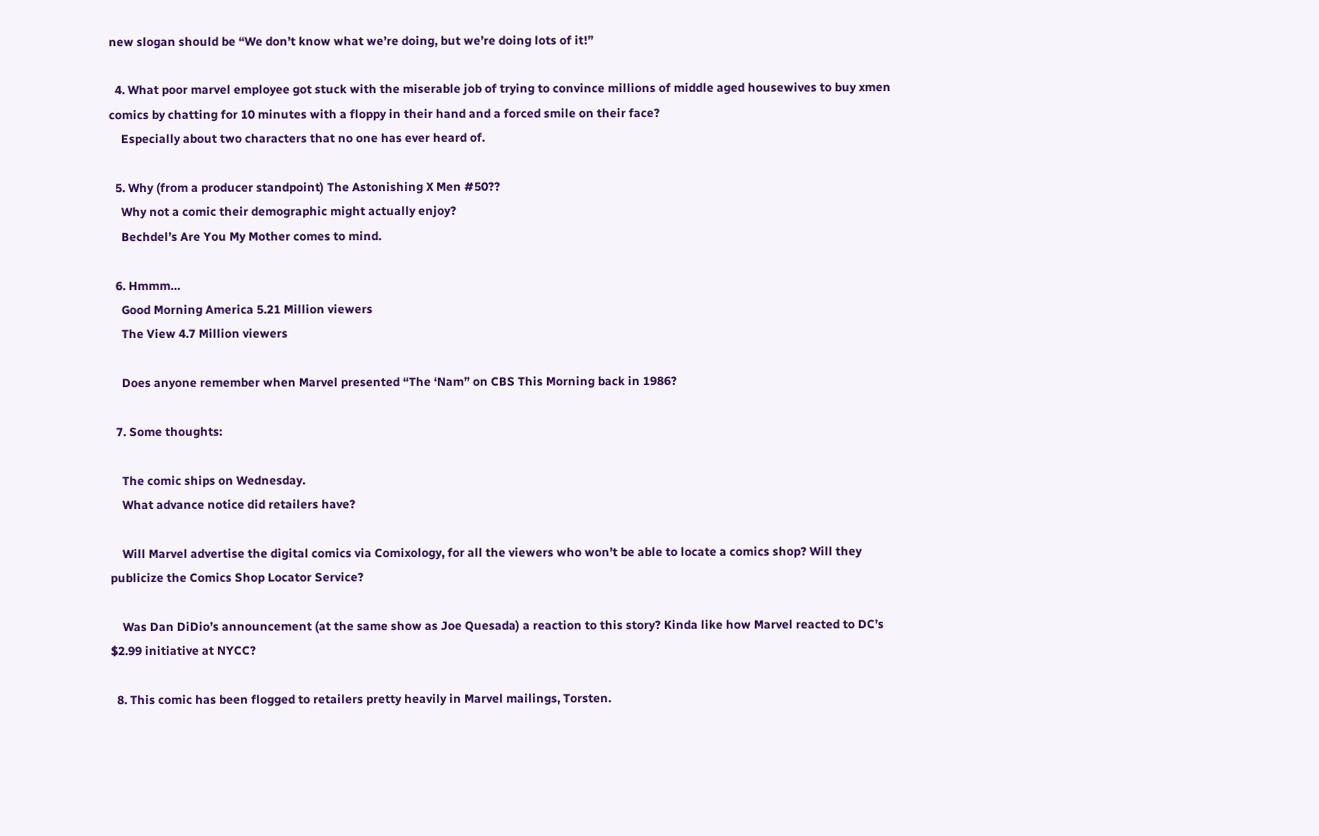new slogan should be “We don’t know what we’re doing, but we’re doing lots of it!”

  4. What poor marvel employee got stuck with the miserable job of trying to convince millions of middle aged housewives to buy xmen comics by chatting for 10 minutes with a floppy in their hand and a forced smile on their face?
    Especially about two characters that no one has ever heard of.

  5. Why (from a producer standpoint) The Astonishing X Men #50??
    Why not a comic their demographic might actually enjoy?
    Bechdel’s Are You My Mother comes to mind.

  6. Hmmm…
    Good Morning America 5.21 Million viewers
    The View 4.7 Million viewers

    Does anyone remember when Marvel presented “The ‘Nam” on CBS This Morning back in 1986?

  7. Some thoughts:

    The comic ships on Wednesday.
    What advance notice did retailers have?

    Will Marvel advertise the digital comics via Comixology, for all the viewers who won’t be able to locate a comics shop? Will they publicize the Comics Shop Locator Service?

    Was Dan DiDio’s announcement (at the same show as Joe Quesada) a reaction to this story? Kinda like how Marvel reacted to DC’s $2.99 initiative at NYCC?

  8. This comic has been flogged to retailers pretty heavily in Marvel mailings, Torsten.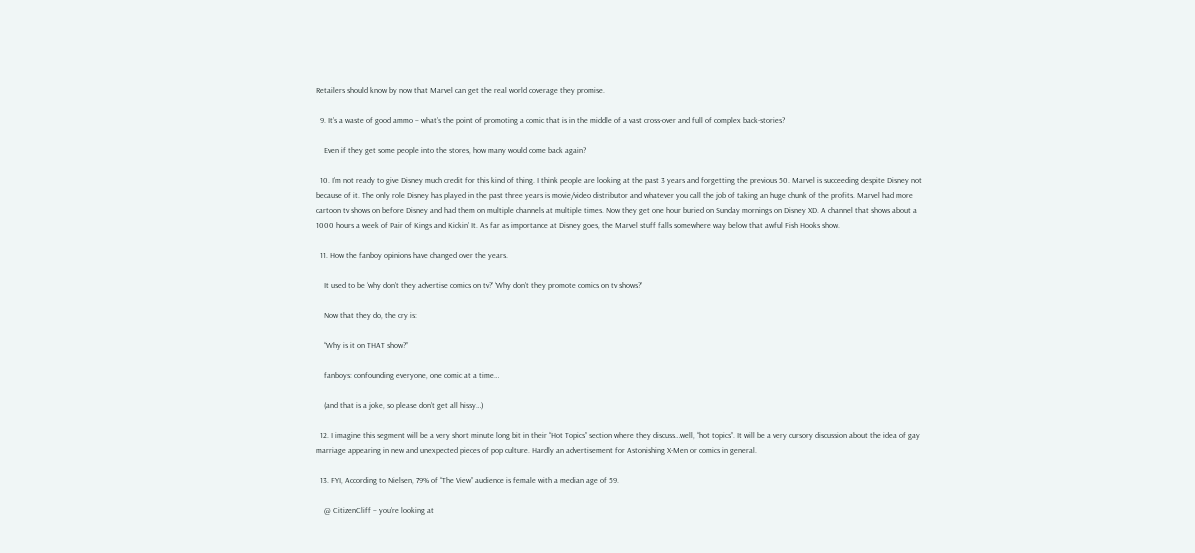Retailers should know by now that Marvel can get the real world coverage they promise.

  9. It’s a waste of good ammo – what’s the point of promoting a comic that is in the middle of a vast cross-over and full of complex back-stories?

    Even if they get some people into the stores, how many would come back again?

  10. I’m not ready to give Disney much credit for this kind of thing. I think people are looking at the past 3 years and forgetting the previous 50. Marvel is succeeding despite Disney not because of it. The only role Disney has played in the past three years is movie/video distributor and whatever you call the job of taking an huge chunk of the profits. Marvel had more cartoon tv shows on before Disney and had them on multiple channels at multiple times. Now they get one hour buried on Sunday mornings on Disney XD. A channel that shows about a 1000 hours a week of Pair of Kings and Kickin’ It. As far as importance at Disney goes, the Marvel stuff falls somewhere way below that awful Fish Hooks show.

  11. How the fanboy opinions have changed over the years.

    It used to be ‘why don’t they advertise comics on tv?’ ‘Why don’t they promote comics on tv shows?’

    Now that they do, the cry is:

    “Why is it on THAT show?”

    fanboys: confounding everyone, one comic at a time…

    (and that is a joke, so please don’t get all hissy…)

  12. I imagine this segment will be a very short minute long bit in their “Hot Topics” section where they discuss…well, “hot topics”. It will be a very cursory discussion about the idea of gay marriage appearing in new and unexpected pieces of pop culture. Hardly an advertisement for Astonishing X-Men or comics in general.

  13. FYI, According to Nielsen, 79% of “The View” audience is female with a median age of 59.

    @ CitizenCliff – you’re looking at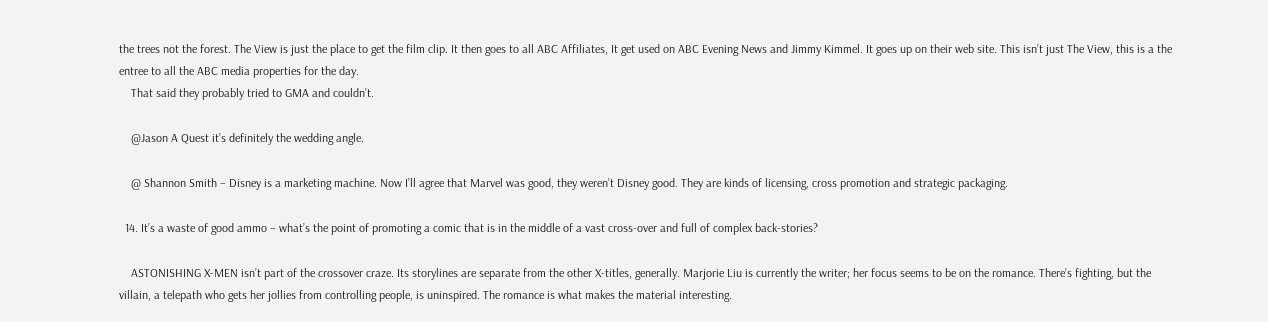the trees not the forest. The View is just the place to get the film clip. It then goes to all ABC Affiliates, It get used on ABC Evening News and Jimmy Kimmel. It goes up on their web site. This isn’t just The View, this is a the entree to all the ABC media properties for the day.
    That said they probably tried to GMA and couldn’t.

    @Jason A Quest it’s definitely the wedding angle.

    @ Shannon Smith – Disney is a marketing machine. Now I’ll agree that Marvel was good, they weren’t Disney good. They are kinds of licensing, cross promotion and strategic packaging.

  14. It’s a waste of good ammo – what’s the point of promoting a comic that is in the middle of a vast cross-over and full of complex back-stories?

    ASTONISHING X-MEN isn’t part of the crossover craze. Its storylines are separate from the other X-titles, generally. Marjorie Liu is currently the writer; her focus seems to be on the romance. There’s fighting, but the villain, a telepath who gets her jollies from controlling people, is uninspired. The romance is what makes the material interesting.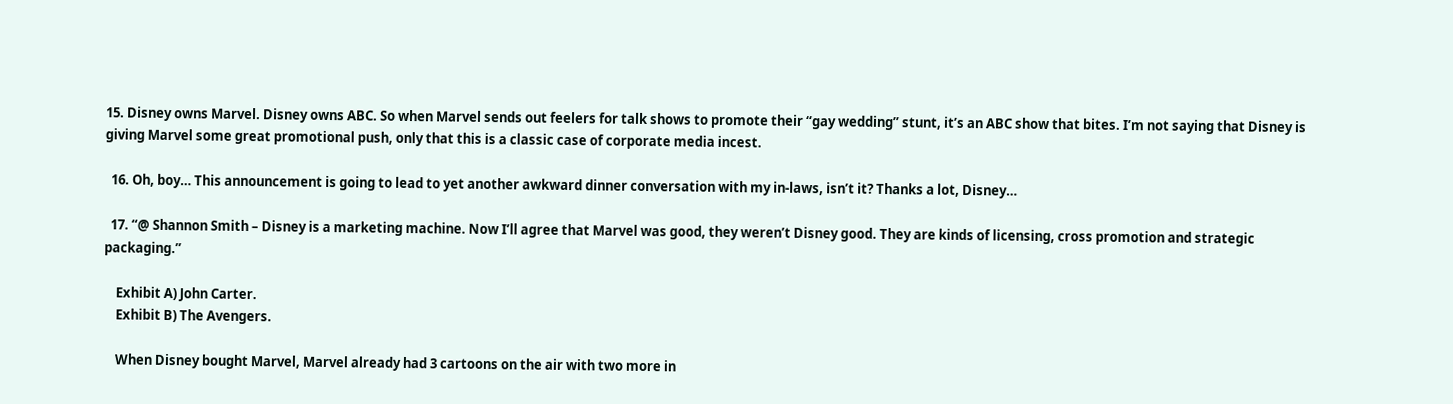15. Disney owns Marvel. Disney owns ABC. So when Marvel sends out feelers for talk shows to promote their “gay wedding” stunt, it’s an ABC show that bites. I’m not saying that Disney is giving Marvel some great promotional push, only that this is a classic case of corporate media incest.

  16. Oh, boy… This announcement is going to lead to yet another awkward dinner conversation with my in-laws, isn’t it? Thanks a lot, Disney…

  17. “@ Shannon Smith – Disney is a marketing machine. Now I’ll agree that Marvel was good, they weren’t Disney good. They are kinds of licensing, cross promotion and strategic packaging.”

    Exhibit A) John Carter.
    Exhibit B) The Avengers.

    When Disney bought Marvel, Marvel already had 3 cartoons on the air with two more in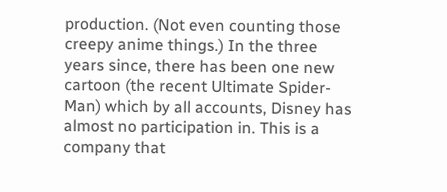production. (Not even counting those creepy anime things.) In the three years since, there has been one new cartoon (the recent Ultimate Spider-Man) which by all accounts, Disney has almost no participation in. This is a company that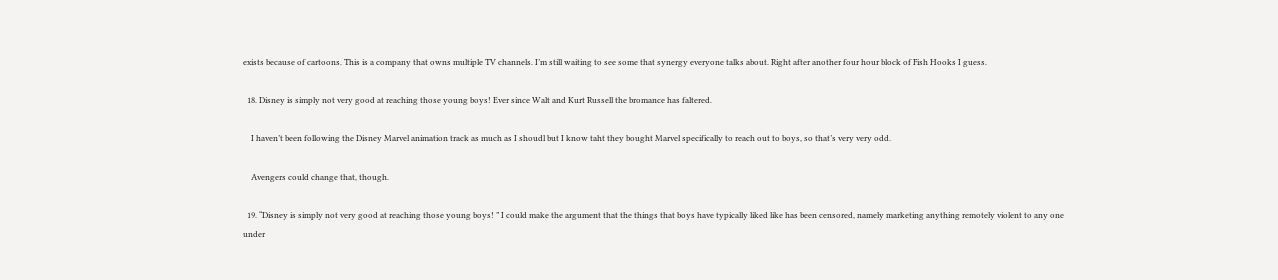exists because of cartoons. This is a company that owns multiple TV channels. I’m still waiting to see some that synergy everyone talks about. Right after another four hour block of Fish Hooks I guess.

  18. Disney is simply not very good at reaching those young boys! Ever since Walt and Kurt Russell the bromance has faltered.

    I haven’t been following the Disney Marvel animation track as much as I shoudl but I know taht they bought Marvel specifically to reach out to boys, so that’s very very odd.

    Avengers could change that, though.

  19. “Disney is simply not very good at reaching those young boys! ” I could make the argument that the things that boys have typically liked like has been censored, namely marketing anything remotely violent to any one under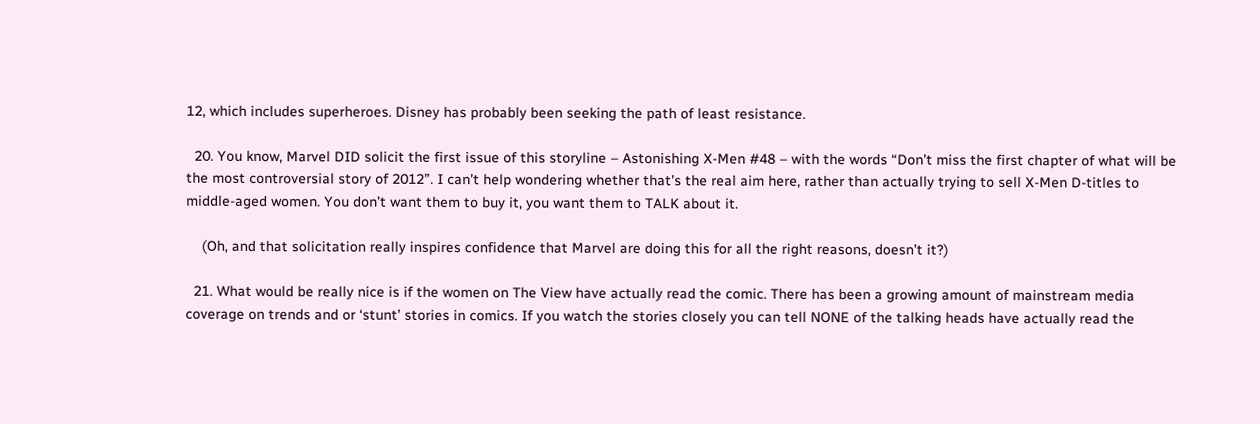12, which includes superheroes. Disney has probably been seeking the path of least resistance.

  20. You know, Marvel DID solicit the first issue of this storyline – Astonishing X-Men #48 – with the words “Don’t miss the first chapter of what will be the most controversial story of 2012”. I can’t help wondering whether that’s the real aim here, rather than actually trying to sell X-Men D-titles to middle-aged women. You don’t want them to buy it, you want them to TALK about it.

    (Oh, and that solicitation really inspires confidence that Marvel are doing this for all the right reasons, doesn’t it?)

  21. What would be really nice is if the women on The View have actually read the comic. There has been a growing amount of mainstream media coverage on trends and or ‘stunt’ stories in comics. If you watch the stories closely you can tell NONE of the talking heads have actually read the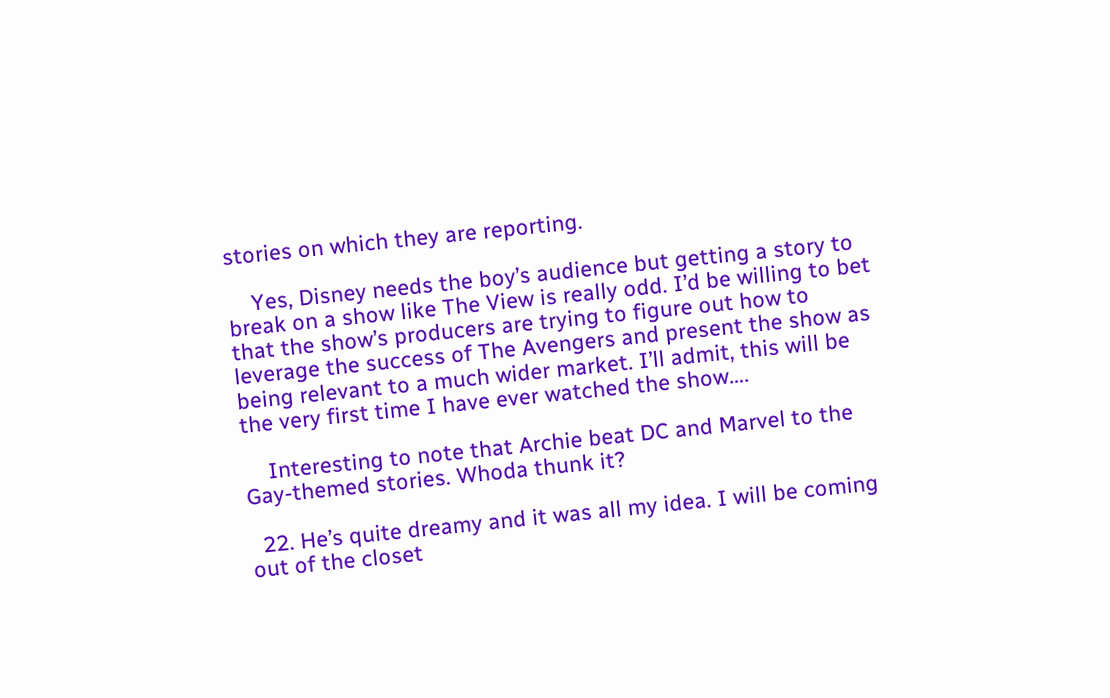stories on which they are reporting.

    Yes, Disney needs the boy’s audience but getting a story to break on a show like The View is really odd. I’d be willing to bet that the show’s producers are trying to figure out how to leverage the success of The Avengers and present the show as being relevant to a much wider market. I’ll admit, this will be the very first time I have ever watched the show….

    Interesting to note that Archie beat DC and Marvel to the Gay-themed stories. Whoda thunk it?

  22. He’s quite dreamy and it was all my idea. I will be coming out of the closet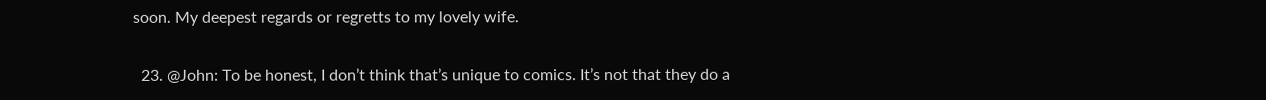soon. My deepest regards or regretts to my lovely wife.

  23. @John: To be honest, I don’t think that’s unique to comics. It’s not that they do a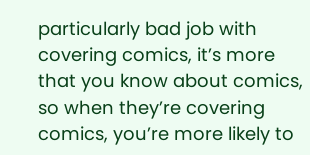particularly bad job with covering comics, it’s more that you know about comics, so when they’re covering comics, you’re more likely to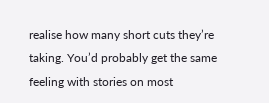realise how many short cuts they’re taking. You’d probably get the same feeling with stories on most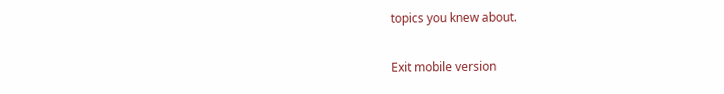topics you knew about.

Exit mobile version